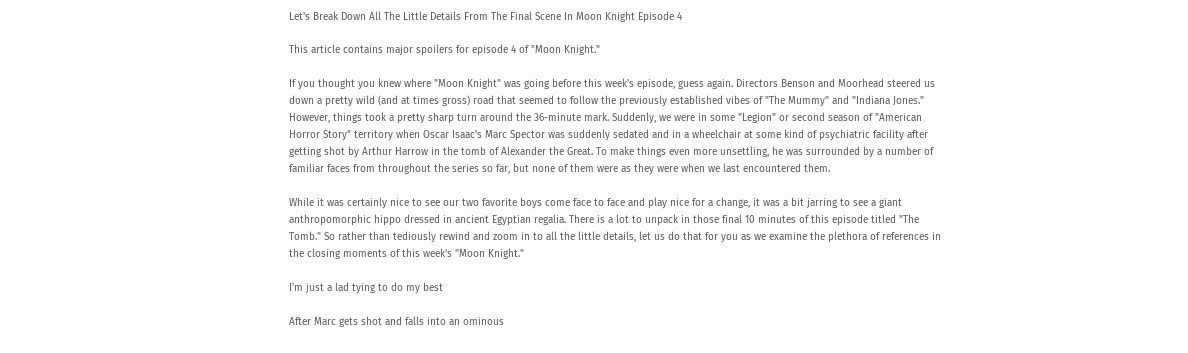Let's Break Down All The Little Details From The Final Scene In Moon Knight Episode 4

This article contains major spoilers for episode 4 of "Moon Knight."

If you thought you knew where "Moon Knight" was going before this week's episode, guess again. Directors Benson and Moorhead steered us down a pretty wild (and at times gross) road that seemed to follow the previously established vibes of "The Mummy" and "Indiana Jones." However, things took a pretty sharp turn around the 36-minute mark. Suddenly, we were in some "Legion" or second season of "American Horror Story" territory when Oscar Isaac's Marc Spector was suddenly sedated and in a wheelchair at some kind of psychiatric facility after getting shot by Arthur Harrow in the tomb of Alexander the Great. To make things even more unsettling, he was surrounded by a number of familiar faces from throughout the series so far, but none of them were as they were when we last encountered them.

While it was certainly nice to see our two favorite boys come face to face and play nice for a change, it was a bit jarring to see a giant anthropomorphic hippo dressed in ancient Egyptian regalia. There is a lot to unpack in those final 10 minutes of this episode titled "The Tomb." So rather than tediously rewind and zoom in to all the little details, let us do that for you as we examine the plethora of references in the closing moments of this week's "Moon Knight."

I'm just a lad tying to do my best

After Marc gets shot and falls into an ominous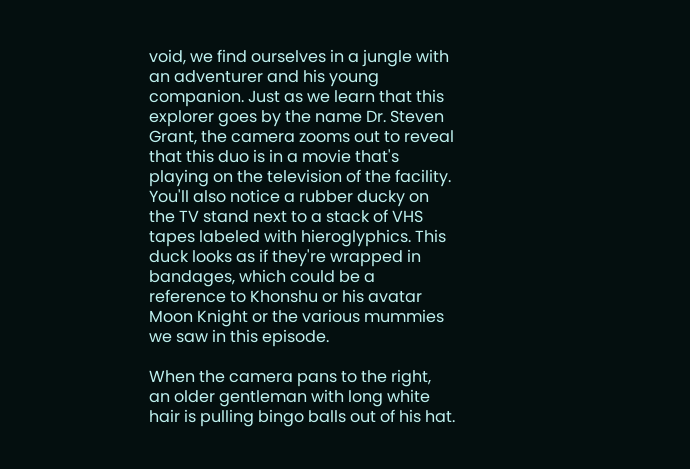void, we find ourselves in a jungle with an adventurer and his young companion. Just as we learn that this explorer goes by the name Dr. Steven Grant, the camera zooms out to reveal that this duo is in a movie that's playing on the television of the facility. You'll also notice a rubber ducky on the TV stand next to a stack of VHS tapes labeled with hieroglyphics. This duck looks as if they're wrapped in bandages, which could be a reference to Khonshu or his avatar Moon Knight or the various mummies we saw in this episode.

When the camera pans to the right, an older gentleman with long white hair is pulling bingo balls out of his hat.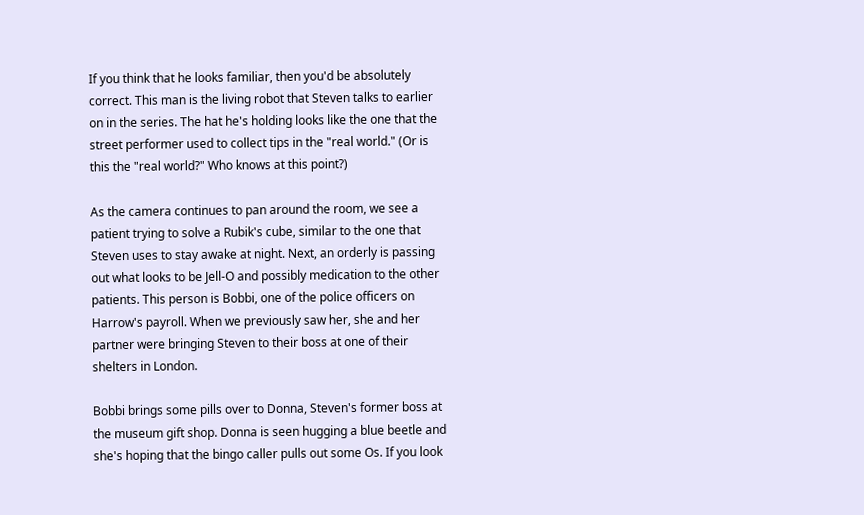If you think that he looks familiar, then you'd be absolutely correct. This man is the living robot that Steven talks to earlier on in the series. The hat he's holding looks like the one that the street performer used to collect tips in the "real world." (Or is this the "real world?" Who knows at this point?)

As the camera continues to pan around the room, we see a patient trying to solve a Rubik's cube, similar to the one that Steven uses to stay awake at night. Next, an orderly is passing out what looks to be Jell-O and possibly medication to the other patients. This person is Bobbi, one of the police officers on Harrow's payroll. When we previously saw her, she and her partner were bringing Steven to their boss at one of their shelters in London.

Bobbi brings some pills over to Donna, Steven's former boss at the museum gift shop. Donna is seen hugging a blue beetle and she's hoping that the bingo caller pulls out some Os. If you look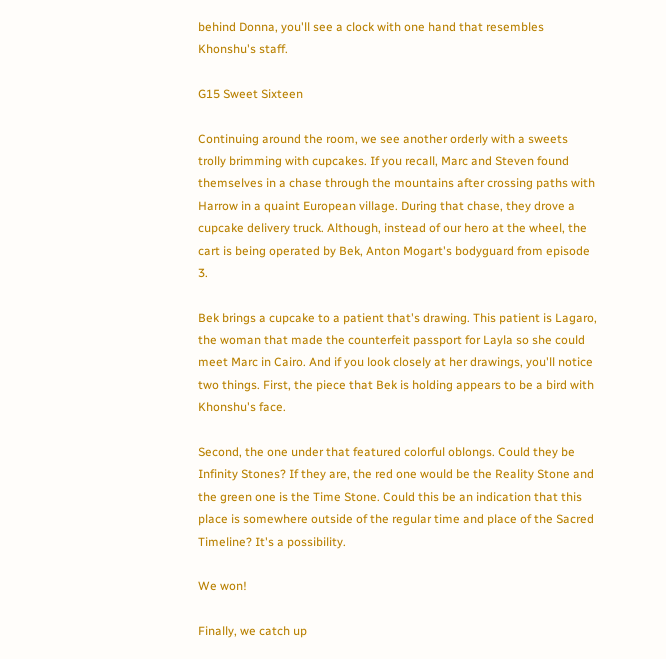behind Donna, you'll see a clock with one hand that resembles Khonshu's staff.

G15 Sweet Sixteen

Continuing around the room, we see another orderly with a sweets trolly brimming with cupcakes. If you recall, Marc and Steven found themselves in a chase through the mountains after crossing paths with Harrow in a quaint European village. During that chase, they drove a cupcake delivery truck. Although, instead of our hero at the wheel, the cart is being operated by Bek, Anton Mogart's bodyguard from episode 3.

Bek brings a cupcake to a patient that's drawing. This patient is Lagaro, the woman that made the counterfeit passport for Layla so she could meet Marc in Cairo. And if you look closely at her drawings, you'll notice two things. First, the piece that Bek is holding appears to be a bird with Khonshu's face.

Second, the one under that featured colorful oblongs. Could they be Infinity Stones? If they are, the red one would be the Reality Stone and the green one is the Time Stone. Could this be an indication that this place is somewhere outside of the regular time and place of the Sacred Timeline? It's a possibility.

We won!

Finally, we catch up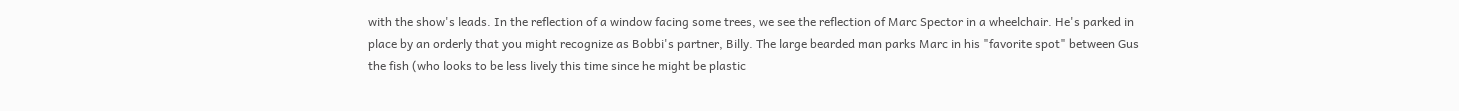with the show's leads. In the reflection of a window facing some trees, we see the reflection of Marc Spector in a wheelchair. He's parked in place by an orderly that you might recognize as Bobbi's partner, Billy. The large bearded man parks Marc in his "favorite spot" between Gus the fish (who looks to be less lively this time since he might be plastic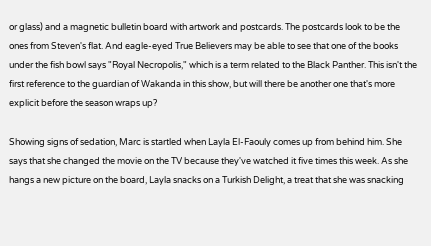or glass) and a magnetic bulletin board with artwork and postcards. The postcards look to be the ones from Steven's flat. And eagle-eyed True Believers may be able to see that one of the books under the fish bowl says "Royal Necropolis," which is a term related to the Black Panther. This isn't the first reference to the guardian of Wakanda in this show, but will there be another one that's more explicit before the season wraps up?

Showing signs of sedation, Marc is startled when Layla El-Faouly comes up from behind him. She says that she changed the movie on the TV because they've watched it five times this week. As she hangs a new picture on the board, Layla snacks on a Turkish Delight, a treat that she was snacking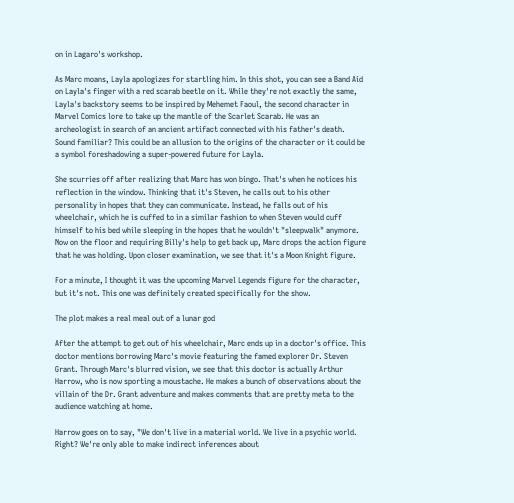on in Lagaro's workshop.

As Marc moans, Layla apologizes for startling him. In this shot, you can see a Band Aid on Layla's finger with a red scarab beetle on it. While they're not exactly the same, Layla's backstory seems to be inspired by Mehemet Faoul, the second character in Marvel Comics lore to take up the mantle of the Scarlet Scarab. He was an archeologist in search of an ancient artifact connected with his father's death. Sound familiar? This could be an allusion to the origins of the character or it could be a symbol foreshadowing a super-powered future for Layla.

She scurries off after realizing that Marc has won bingo. That's when he notices his reflection in the window. Thinking that it's Steven, he calls out to his other personality in hopes that they can communicate. Instead, he falls out of his wheelchair, which he is cuffed to in a similar fashion to when Steven would cuff himself to his bed while sleeping in the hopes that he wouldn't "sleepwalk" anymore. Now on the floor and requiring Billy's help to get back up, Marc drops the action figure that he was holding. Upon closer examination, we see that it's a Moon Knight figure.

For a minute, I thought it was the upcoming Marvel Legends figure for the character, but it's not. This one was definitely created specifically for the show.

The plot makes a real meal out of a lunar god

After the attempt to get out of his wheelchair, Marc ends up in a doctor's office. This doctor mentions borrowing Marc's movie featuring the famed explorer Dr. Steven Grant. Through Marc's blurred vision, we see that this doctor is actually Arthur Harrow, who is now sporting a moustache. He makes a bunch of observations about the villain of the Dr. Grant adventure and makes comments that are pretty meta to the audience watching at home.

Harrow goes on to say, "We don't live in a material world. We live in a psychic world. Right? We're only able to make indirect inferences about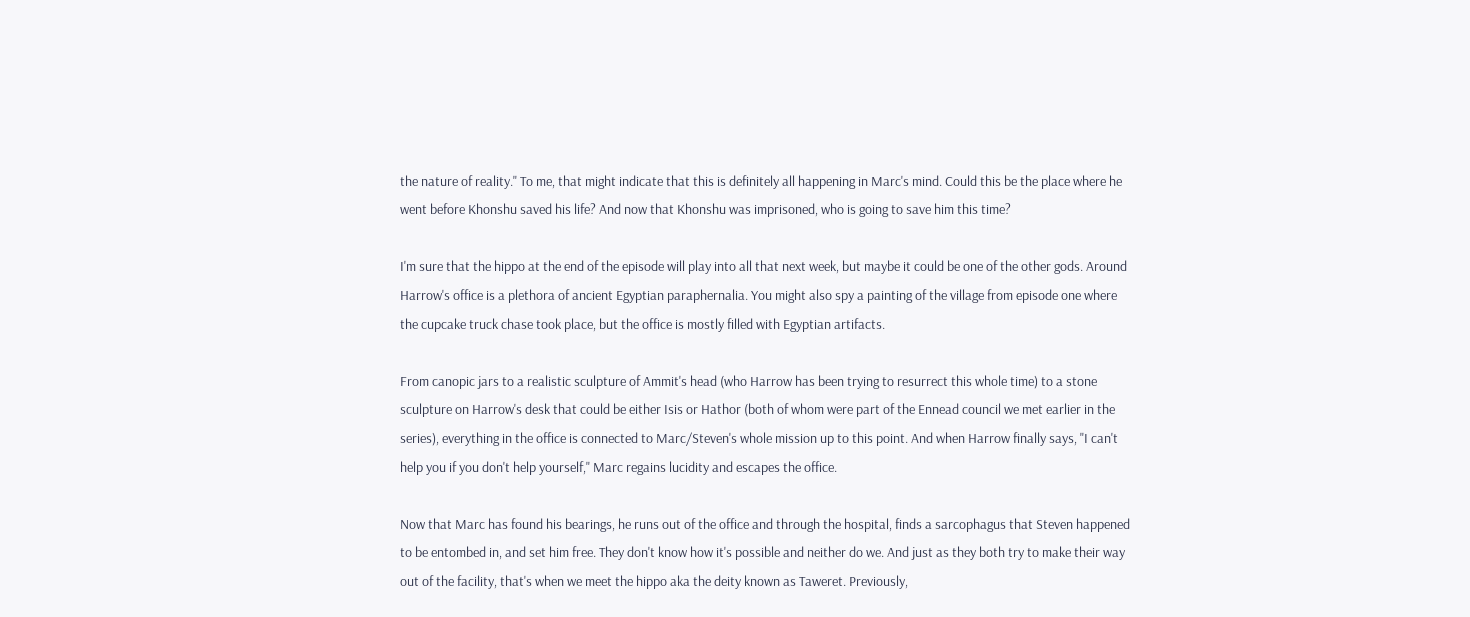the nature of reality." To me, that might indicate that this is definitely all happening in Marc's mind. Could this be the place where he went before Khonshu saved his life? And now that Khonshu was imprisoned, who is going to save him this time?

I'm sure that the hippo at the end of the episode will play into all that next week, but maybe it could be one of the other gods. Around Harrow's office is a plethora of ancient Egyptian paraphernalia. You might also spy a painting of the village from episode one where the cupcake truck chase took place, but the office is mostly filled with Egyptian artifacts.

From canopic jars to a realistic sculpture of Ammit's head (who Harrow has been trying to resurrect this whole time) to a stone sculpture on Harrow's desk that could be either Isis or Hathor (both of whom were part of the Ennead council we met earlier in the series), everything in the office is connected to Marc/Steven's whole mission up to this point. And when Harrow finally says, "I can't help you if you don't help yourself," Marc regains lucidity and escapes the office.

Now that Marc has found his bearings, he runs out of the office and through the hospital, finds a sarcophagus that Steven happened to be entombed in, and set him free. They don't know how it's possible and neither do we. And just as they both try to make their way out of the facility, that's when we meet the hippo aka the deity known as Taweret. Previously,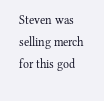Steven was selling merch for this god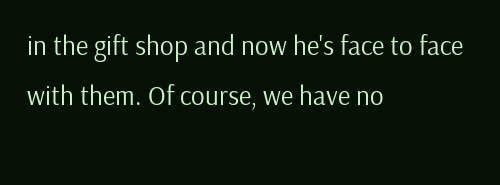in the gift shop and now he's face to face with them. Of course, we have no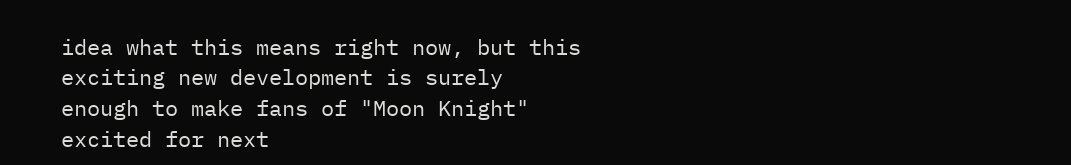idea what this means right now, but this exciting new development is surely enough to make fans of "Moon Knight" excited for next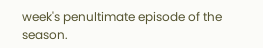week's penultimate episode of the season.